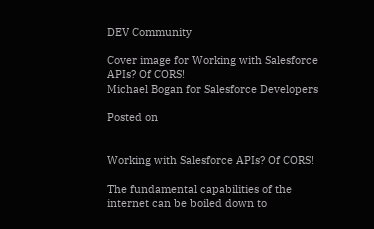DEV Community

Cover image for Working with Salesforce APIs? Of CORS!
Michael Bogan for Salesforce Developers

Posted on


Working with Salesforce APIs? Of CORS!

The fundamental capabilities of the internet can be boiled down to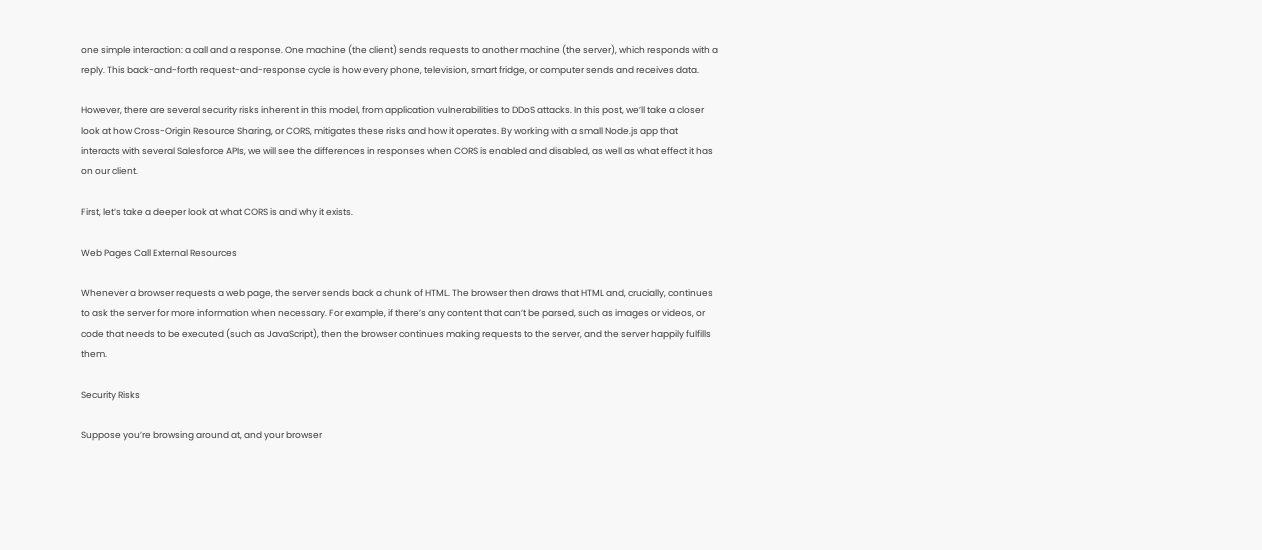one simple interaction: a call and a response. One machine (the client) sends requests to another machine (the server), which responds with a reply. This back-and-forth request-and-response cycle is how every phone, television, smart fridge, or computer sends and receives data.

However, there are several security risks inherent in this model, from application vulnerabilities to DDoS attacks. In this post, we’ll take a closer look at how Cross-Origin Resource Sharing, or CORS, mitigates these risks and how it operates. By working with a small Node.js app that interacts with several Salesforce APIs, we will see the differences in responses when CORS is enabled and disabled, as well as what effect it has on our client.

First, let’s take a deeper look at what CORS is and why it exists.

Web Pages Call External Resources

Whenever a browser requests a web page, the server sends back a chunk of HTML. The browser then draws that HTML and, crucially, continues to ask the server for more information when necessary. For example, if there’s any content that can’t be parsed, such as images or videos, or code that needs to be executed (such as JavaScript), then the browser continues making requests to the server, and the server happily fulfills them.

Security Risks

Suppose you’re browsing around at, and your browser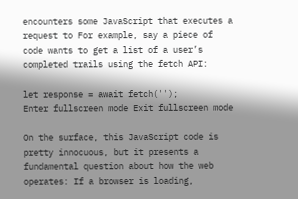encounters some JavaScript that executes a request to For example, say a piece of code wants to get a list of a user’s completed trails using the fetch API:

let response = await fetch('');
Enter fullscreen mode Exit fullscreen mode

On the surface, this JavaScript code is pretty innocuous, but it presents a fundamental question about how the web operates: If a browser is loading,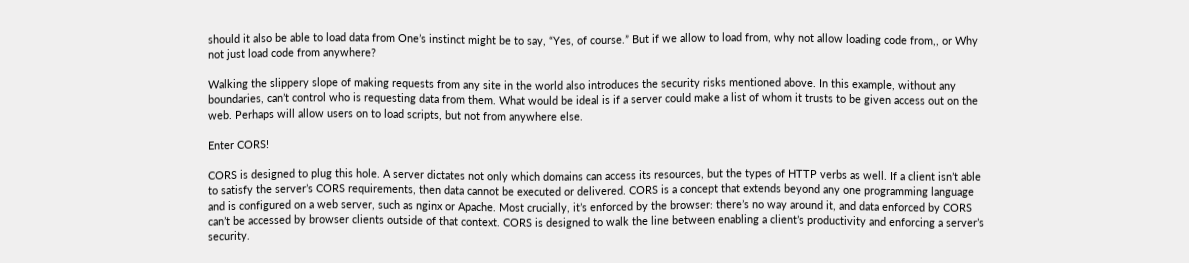should it also be able to load data from One’s instinct might be to say, “Yes, of course.” But if we allow to load from, why not allow loading code from,, or Why not just load code from anywhere?

Walking the slippery slope of making requests from any site in the world also introduces the security risks mentioned above. In this example, without any boundaries, can’t control who is requesting data from them. What would be ideal is if a server could make a list of whom it trusts to be given access out on the web. Perhaps will allow users on to load scripts, but not from anywhere else.

Enter CORS!

CORS is designed to plug this hole. A server dictates not only which domains can access its resources, but the types of HTTP verbs as well. If a client isn’t able to satisfy the server’s CORS requirements, then data cannot be executed or delivered. CORS is a concept that extends beyond any one programming language and is configured on a web server, such as nginx or Apache. Most crucially, it’s enforced by the browser: there’s no way around it, and data enforced by CORS can’t be accessed by browser clients outside of that context. CORS is designed to walk the line between enabling a client’s productivity and enforcing a server’s security.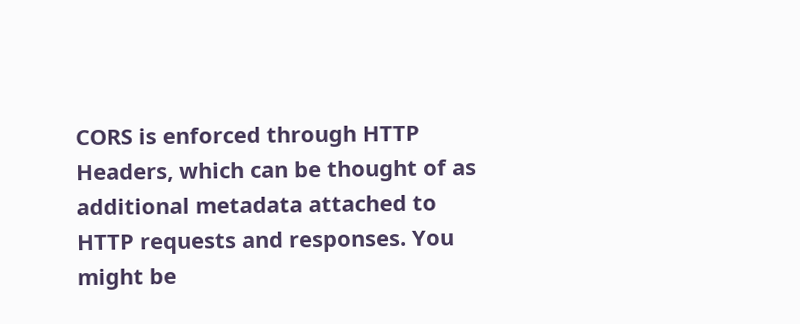CORS is enforced through HTTP Headers, which can be thought of as additional metadata attached to HTTP requests and responses. You might be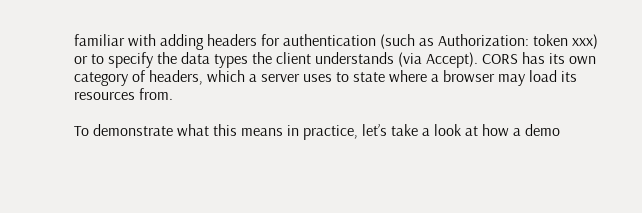familiar with adding headers for authentication (such as Authorization: token xxx) or to specify the data types the client understands (via Accept). CORS has its own category of headers, which a server uses to state where a browser may load its resources from.

To demonstrate what this means in practice, let’s take a look at how a demo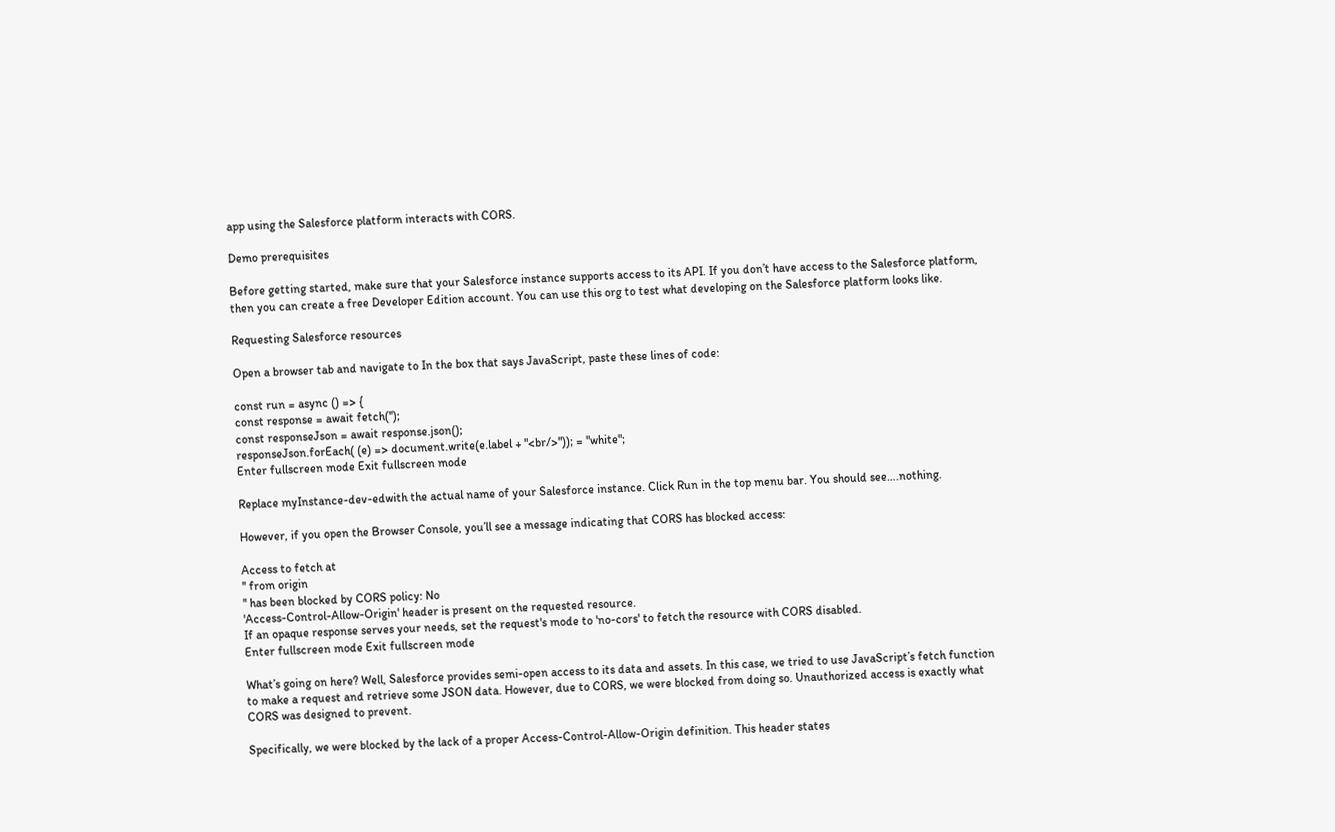app using the Salesforce platform interacts with CORS.

Demo prerequisites

Before getting started, make sure that your Salesforce instance supports access to its API. If you don’t have access to the Salesforce platform, then you can create a free Developer Edition account. You can use this org to test what developing on the Salesforce platform looks like.

Requesting Salesforce resources

Open a browser tab and navigate to In the box that says JavaScript, paste these lines of code:

const run = async () => {
const response = await fetch('');
const responseJson = await response.json();
responseJson.forEach( (e) => document.write(e.label + "<br/>")); = "white";
Enter fullscreen mode Exit fullscreen mode

Replace myInstance-dev-edwith the actual name of your Salesforce instance. Click Run in the top menu bar. You should see….nothing.

However, if you open the Browser Console, you’ll see a message indicating that CORS has blocked access:

Access to fetch at
'' from origin
'' has been blocked by CORS policy: No
'Access-Control-Allow-Origin' header is present on the requested resource.
If an opaque response serves your needs, set the request's mode to 'no-cors' to fetch the resource with CORS disabled.
Enter fullscreen mode Exit fullscreen mode

What’s going on here? Well, Salesforce provides semi-open access to its data and assets. In this case, we tried to use JavaScript’s fetch function to make a request and retrieve some JSON data. However, due to CORS, we were blocked from doing so. Unauthorized access is exactly what CORS was designed to prevent.

Specifically, we were blocked by the lack of a proper Access-Control-Allow-Origin definition. This header states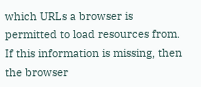which URLs a browser is permitted to load resources from. If this information is missing, then the browser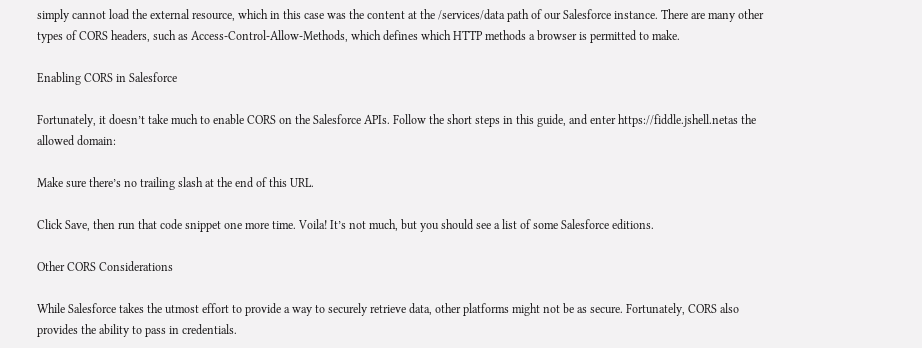simply cannot load the external resource, which in this case was the content at the /services/data path of our Salesforce instance. There are many other types of CORS headers, such as Access-Control-Allow-Methods, which defines which HTTP methods a browser is permitted to make.

Enabling CORS in Salesforce

Fortunately, it doesn’t take much to enable CORS on the Salesforce APIs. Follow the short steps in this guide, and enter https://fiddle.jshell.netas the allowed domain:

Make sure there’s no trailing slash at the end of this URL.

Click Save, then run that code snippet one more time. Voila! It’s not much, but you should see a list of some Salesforce editions.

Other CORS Considerations

While Salesforce takes the utmost effort to provide a way to securely retrieve data, other platforms might not be as secure. Fortunately, CORS also provides the ability to pass in credentials.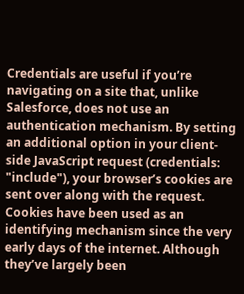Credentials are useful if you’re navigating on a site that, unlike Salesforce, does not use an authentication mechanism. By setting an additional option in your client-side JavaScript request (credentials: "include"), your browser’s cookies are sent over along with the request. Cookies have been used as an identifying mechanism since the very early days of the internet. Although they’ve largely been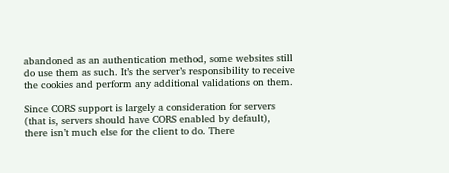abandoned as an authentication method, some websites still do use them as such. It’s the server’s responsibility to receive the cookies and perform any additional validations on them.

Since CORS support is largely a consideration for servers (that is, servers should have CORS enabled by default), there isn’t much else for the client to do. There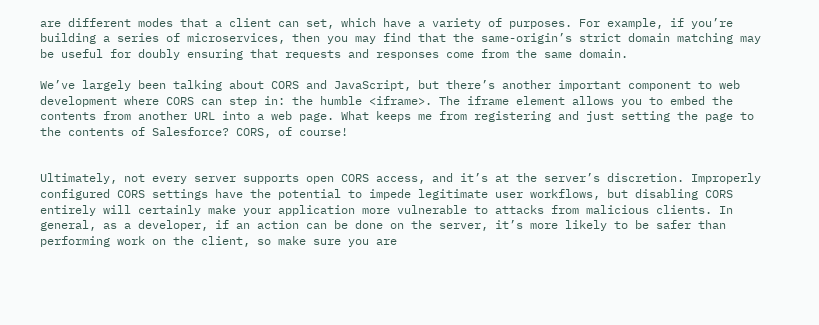are different modes that a client can set, which have a variety of purposes. For example, if you’re building a series of microservices, then you may find that the same-origin’s strict domain matching may be useful for doubly ensuring that requests and responses come from the same domain.

We’ve largely been talking about CORS and JavaScript, but there’s another important component to web development where CORS can step in: the humble <iframe>. The iframe element allows you to embed the contents from another URL into a web page. What keeps me from registering and just setting the page to the contents of Salesforce? CORS, of course!


Ultimately, not every server supports open CORS access, and it’s at the server’s discretion. Improperly configured CORS settings have the potential to impede legitimate user workflows, but disabling CORS entirely will certainly make your application more vulnerable to attacks from malicious clients. In general, as a developer, if an action can be done on the server, it’s more likely to be safer than performing work on the client, so make sure you are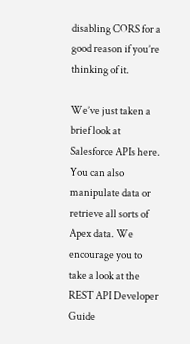disabling CORS for a good reason if you’re thinking of it.

We’ve just taken a brief look at Salesforce APIs here. You can also manipulate data or retrieve all sorts of Apex data. We encourage you to take a look at the REST API Developer Guide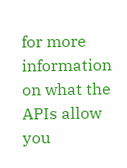for more information on what the APIs allow you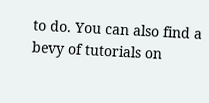to do. You can also find a bevy of tutorials on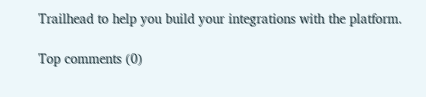Trailhead to help you build your integrations with the platform.

Top comments (0)